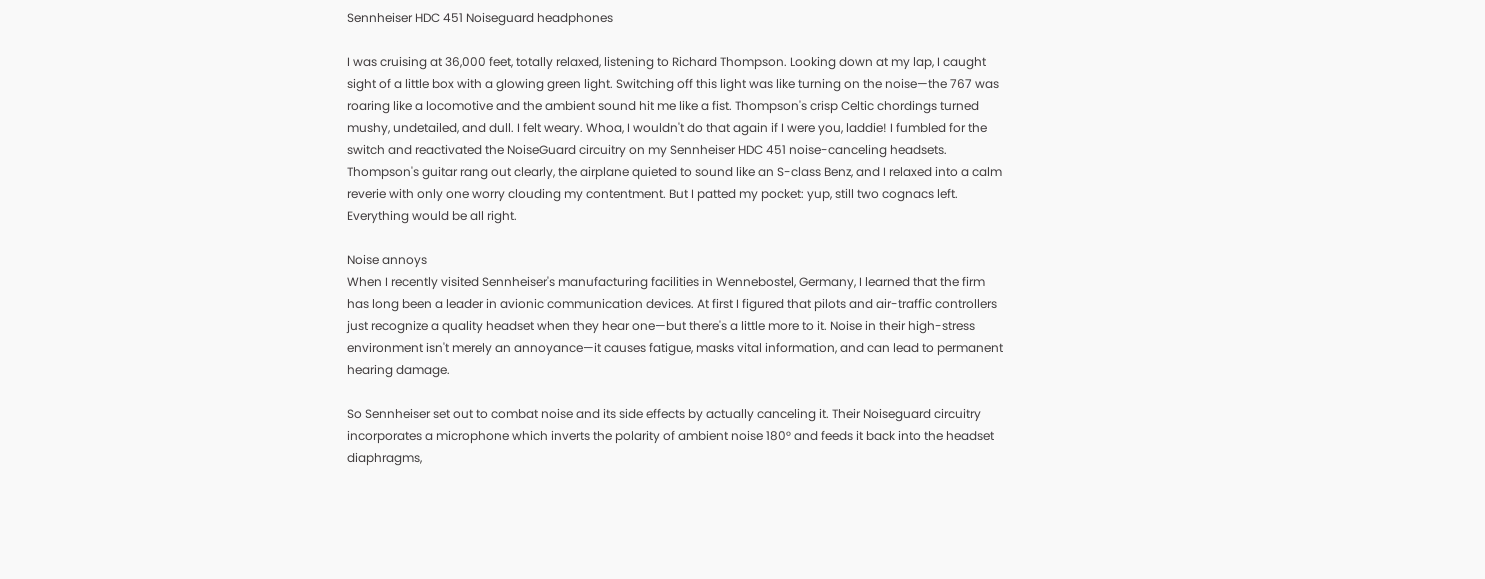Sennheiser HDC 451 Noiseguard headphones

I was cruising at 36,000 feet, totally relaxed, listening to Richard Thompson. Looking down at my lap, I caught sight of a little box with a glowing green light. Switching off this light was like turning on the noise—the 767 was roaring like a locomotive and the ambient sound hit me like a fist. Thompson's crisp Celtic chordings turned mushy, undetailed, and dull. I felt weary. Whoa, I wouldn't do that again if I were you, laddie! I fumbled for the switch and reactivated the NoiseGuard circuitry on my Sennheiser HDC 451 noise-canceling headsets. Thompson's guitar rang out clearly, the airplane quieted to sound like an S-class Benz, and I relaxed into a calm reverie with only one worry clouding my contentment. But I patted my pocket: yup, still two cognacs left. Everything would be all right.

Noise annoys
When I recently visited Sennheiser's manufacturing facilities in Wennebostel, Germany, I learned that the firm has long been a leader in avionic communication devices. At first I figured that pilots and air-traffic controllers just recognize a quality headset when they hear one—but there's a little more to it. Noise in their high-stress environment isn't merely an annoyance—it causes fatigue, masks vital information, and can lead to permanent hearing damage.

So Sennheiser set out to combat noise and its side effects by actually canceling it. Their Noiseguard circuitry incorporates a microphone which inverts the polarity of ambient noise 180° and feeds it back into the headset diaphragms,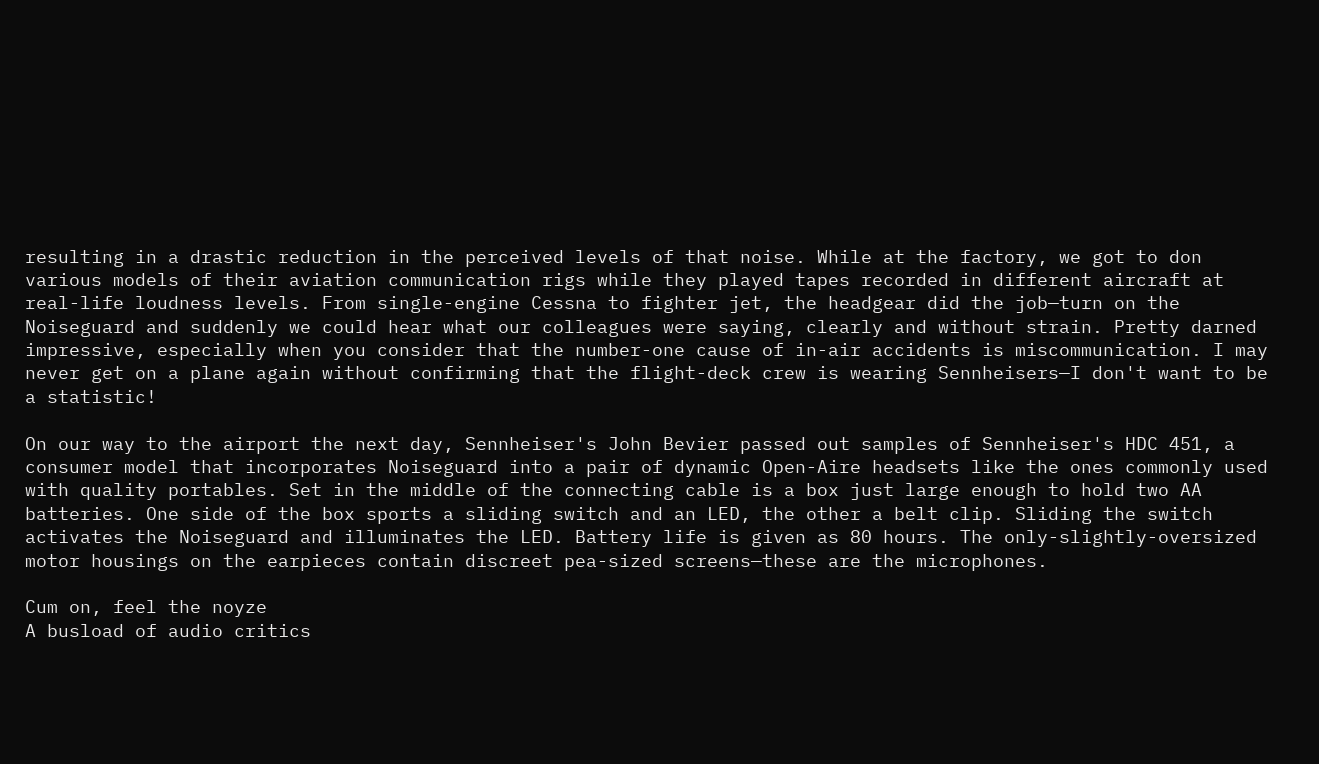resulting in a drastic reduction in the perceived levels of that noise. While at the factory, we got to don various models of their aviation communication rigs while they played tapes recorded in different aircraft at real-life loudness levels. From single-engine Cessna to fighter jet, the headgear did the job—turn on the Noiseguard and suddenly we could hear what our colleagues were saying, clearly and without strain. Pretty darned impressive, especially when you consider that the number-one cause of in-air accidents is miscommunication. I may never get on a plane again without confirming that the flight-deck crew is wearing Sennheisers—I don't want to be a statistic!

On our way to the airport the next day, Sennheiser's John Bevier passed out samples of Sennheiser's HDC 451, a consumer model that incorporates Noiseguard into a pair of dynamic Open-Aire headsets like the ones commonly used with quality portables. Set in the middle of the connecting cable is a box just large enough to hold two AA batteries. One side of the box sports a sliding switch and an LED, the other a belt clip. Sliding the switch activates the Noiseguard and illuminates the LED. Battery life is given as 80 hours. The only-slightly-oversized motor housings on the earpieces contain discreet pea-sized screens—these are the microphones.

Cum on, feel the noyze
A busload of audio critics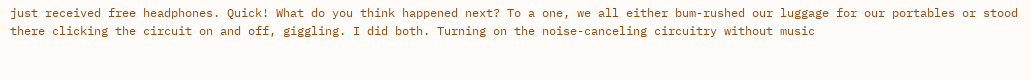just received free headphones. Quick! What do you think happened next? To a one, we all either bum-rushed our luggage for our portables or stood there clicking the circuit on and off, giggling. I did both. Turning on the noise-canceling circuitry without music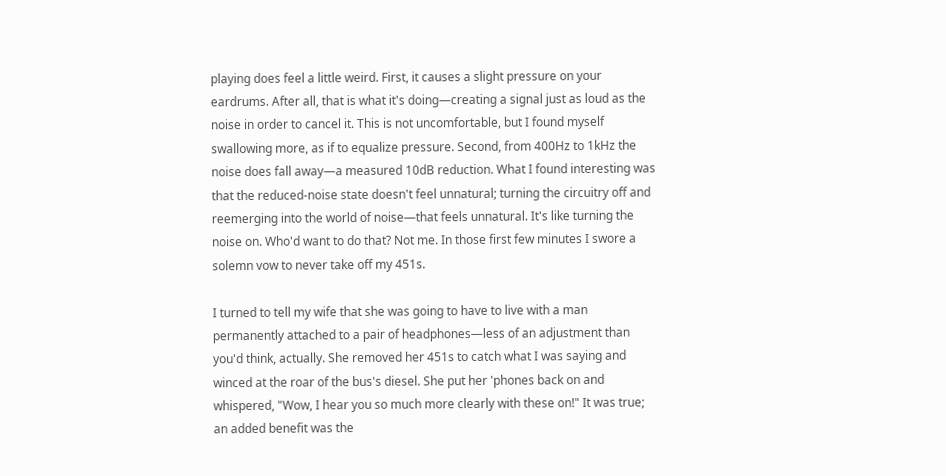playing does feel a little weird. First, it causes a slight pressure on your eardrums. After all, that is what it's doing—creating a signal just as loud as the noise in order to cancel it. This is not uncomfortable, but I found myself swallowing more, as if to equalize pressure. Second, from 400Hz to 1kHz the noise does fall away—a measured 10dB reduction. What I found interesting was that the reduced-noise state doesn't feel unnatural; turning the circuitry off and reemerging into the world of noise—that feels unnatural. It's like turning the noise on. Who'd want to do that? Not me. In those first few minutes I swore a solemn vow to never take off my 451s.

I turned to tell my wife that she was going to have to live with a man permanently attached to a pair of headphones—less of an adjustment than you'd think, actually. She removed her 451s to catch what I was saying and winced at the roar of the bus's diesel. She put her 'phones back on and whispered, "Wow, I hear you so much more clearly with these on!" It was true; an added benefit was the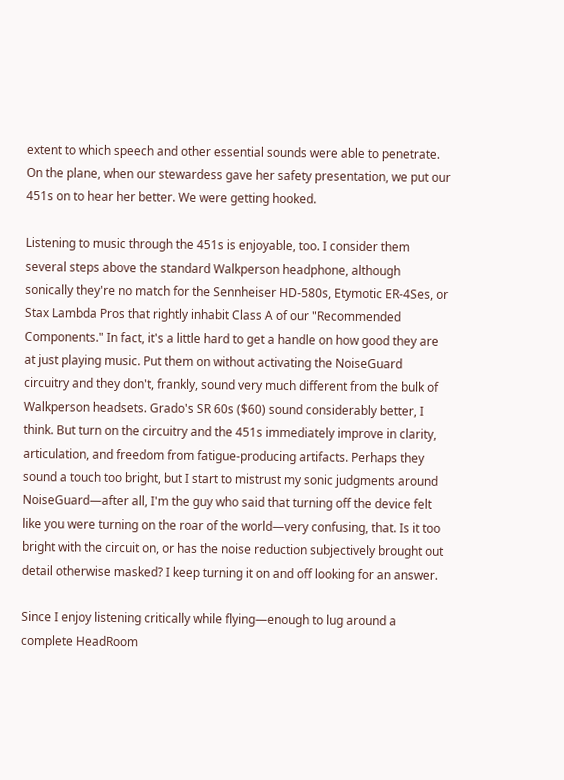extent to which speech and other essential sounds were able to penetrate. On the plane, when our stewardess gave her safety presentation, we put our 451s on to hear her better. We were getting hooked.

Listening to music through the 451s is enjoyable, too. I consider them several steps above the standard Walkperson headphone, although sonically they're no match for the Sennheiser HD-580s, Etymotic ER-4Ses, or Stax Lambda Pros that rightly inhabit Class A of our "Recommended Components." In fact, it's a little hard to get a handle on how good they are at just playing music. Put them on without activating the NoiseGuard circuitry and they don't, frankly, sound very much different from the bulk of Walkperson headsets. Grado's SR 60s ($60) sound considerably better, I think. But turn on the circuitry and the 451s immediately improve in clarity, articulation, and freedom from fatigue-producing artifacts. Perhaps they sound a touch too bright, but I start to mistrust my sonic judgments around NoiseGuard—after all, I'm the guy who said that turning off the device felt like you were turning on the roar of the world—very confusing, that. Is it too bright with the circuit on, or has the noise reduction subjectively brought out detail otherwise masked? I keep turning it on and off looking for an answer.

Since I enjoy listening critically while flying—enough to lug around a complete HeadRoom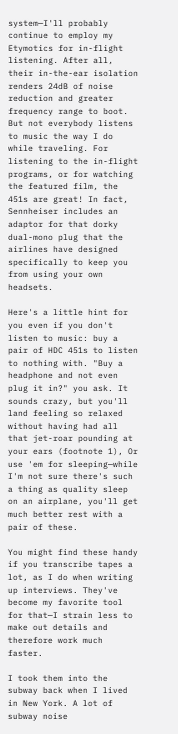system—I'll probably continue to employ my Etymotics for in-flight listening. After all, their in-the-ear isolation renders 24dB of noise reduction and greater frequency range to boot. But not everybody listens to music the way I do while traveling. For listening to the in-flight programs, or for watching the featured film, the 451s are great! In fact, Sennheiser includes an adaptor for that dorky dual-mono plug that the airlines have designed specifically to keep you from using your own headsets.

Here's a little hint for you even if you don't listen to music: buy a pair of HDC 451s to listen to nothing with. "Buy a headphone and not even plug it in?" you ask. It sounds crazy, but you'll land feeling so relaxed without having had all that jet-roar pounding at your ears (footnote 1), Or use 'em for sleeping—while I'm not sure there's such a thing as quality sleep on an airplane, you'll get much better rest with a pair of these.

You might find these handy if you transcribe tapes a lot, as I do when writing up interviews. They've become my favorite tool for that—I strain less to make out details and therefore work much faster.

I took them into the subway back when I lived in New York. A lot of subway noise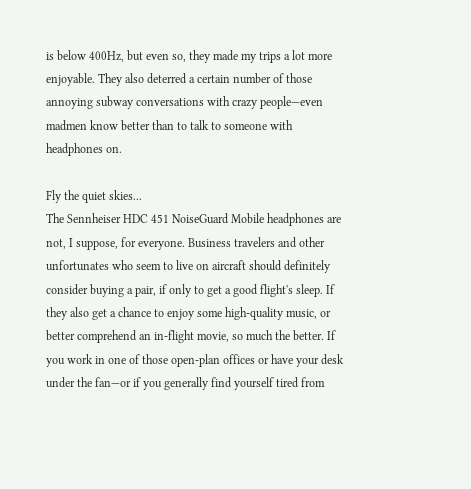is below 400Hz, but even so, they made my trips a lot more enjoyable. They also deterred a certain number of those annoying subway conversations with crazy people—even madmen know better than to talk to someone with headphones on.

Fly the quiet skies...
The Sennheiser HDC 451 NoiseGuard Mobile headphones are not, I suppose, for everyone. Business travelers and other unfortunates who seem to live on aircraft should definitely consider buying a pair, if only to get a good flight's sleep. If they also get a chance to enjoy some high-quality music, or better comprehend an in-flight movie, so much the better. If you work in one of those open-plan offices or have your desk under the fan—or if you generally find yourself tired from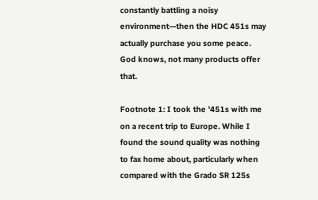constantly battling a noisy environment—then the HDC 451s may actually purchase you some peace. God knows, not many products offer that.

Footnote 1: I took the '451s with me on a recent trip to Europe. While I found the sound quality was nothing to fax home about, particularly when compared with the Grado SR 125s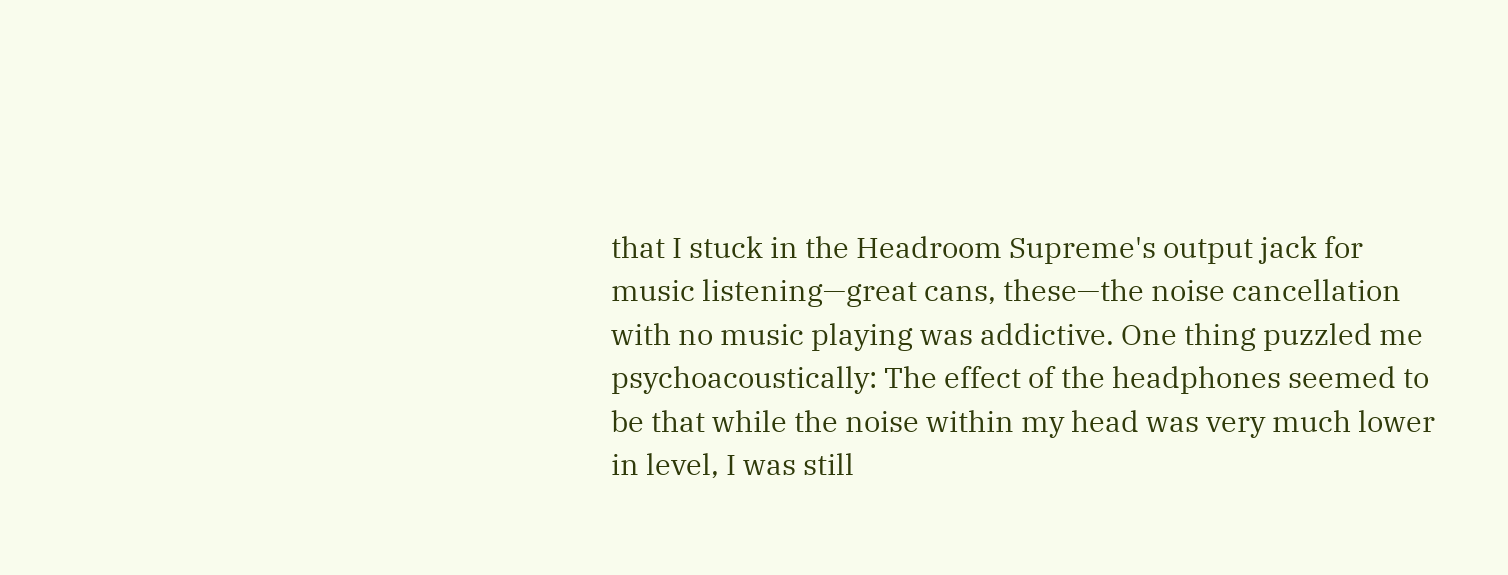that I stuck in the Headroom Supreme's output jack for music listening—great cans, these—the noise cancellation with no music playing was addictive. One thing puzzled me psychoacoustically: The effect of the headphones seemed to be that while the noise within my head was very much lower in level, I was still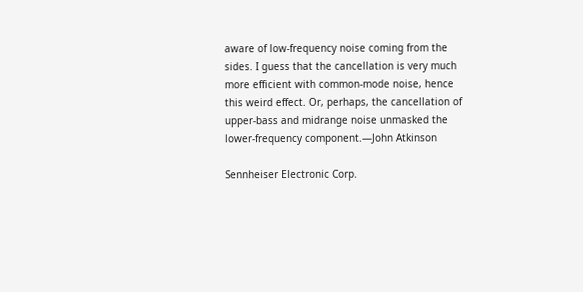aware of low-frequency noise coming from the sides. I guess that the cancellation is very much more efficient with common-mode noise, hence this weird effect. Or, perhaps, the cancellation of upper-bass and midrange noise unmasked the lower-frequency component.—John Atkinson

Sennheiser Electronic Corp.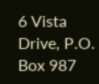6 Vista Drive, P.O. Box 987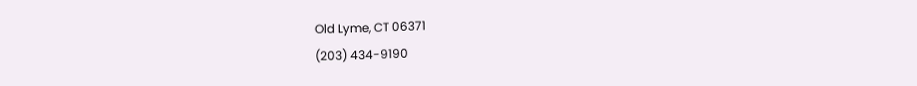Old Lyme, CT 06371
(203) 434-9190